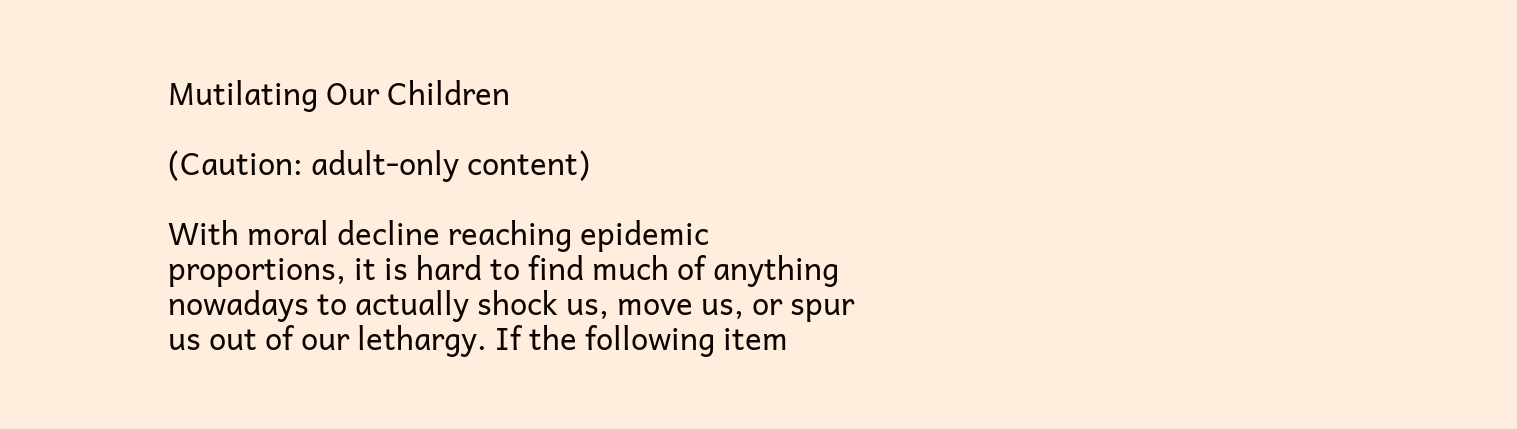Mutilating Our Children

(Caution: adult-only content)

With moral decline reaching epidemic proportions, it is hard to find much of anything nowadays to actually shock us, move us, or spur us out of our lethargy. If the following item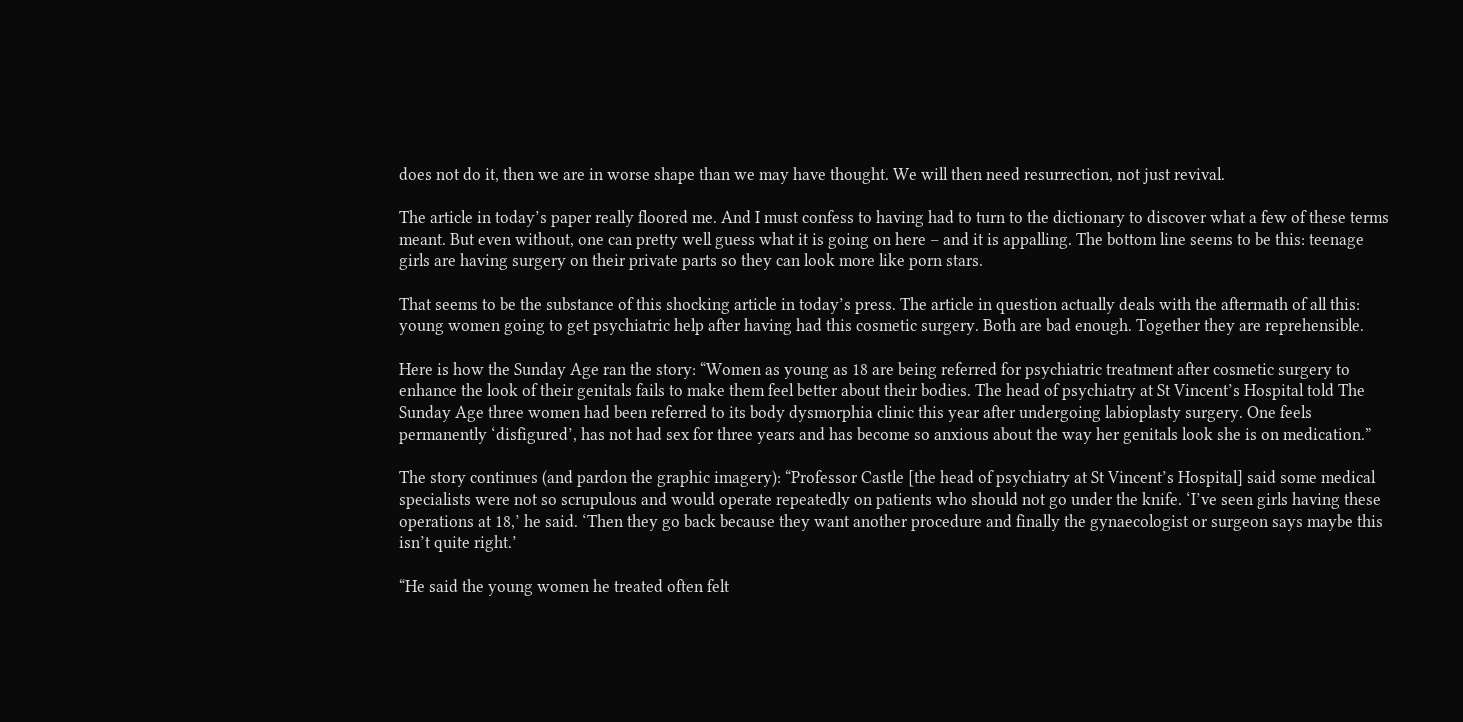does not do it, then we are in worse shape than we may have thought. We will then need resurrection, not just revival.

The article in today’s paper really floored me. And I must confess to having had to turn to the dictionary to discover what a few of these terms meant. But even without, one can pretty well guess what it is going on here – and it is appalling. The bottom line seems to be this: teenage girls are having surgery on their private parts so they can look more like porn stars.

That seems to be the substance of this shocking article in today’s press. The article in question actually deals with the aftermath of all this: young women going to get psychiatric help after having had this cosmetic surgery. Both are bad enough. Together they are reprehensible.

Here is how the Sunday Age ran the story: “Women as young as 18 are being referred for psychiatric treatment after cosmetic surgery to enhance the look of their genitals fails to make them feel better about their bodies. The head of psychiatry at St Vincent’s Hospital told The Sunday Age three women had been referred to its body dysmorphia clinic this year after undergoing labioplasty surgery. One feels permanently ‘disfigured’, has not had sex for three years and has become so anxious about the way her genitals look she is on medication.”

The story continues (and pardon the graphic imagery): “Professor Castle [the head of psychiatry at St Vincent’s Hospital] said some medical specialists were not so scrupulous and would operate repeatedly on patients who should not go under the knife. ‘I’ve seen girls having these operations at 18,’ he said. ‘Then they go back because they want another procedure and finally the gynaecologist or surgeon says maybe this isn’t quite right.’

“He said the young women he treated often felt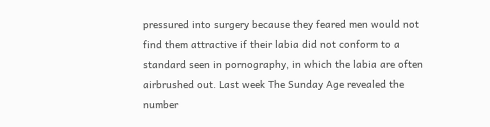pressured into surgery because they feared men would not find them attractive if their labia did not conform to a standard seen in pornography, in which the labia are often airbrushed out. Last week The Sunday Age revealed the number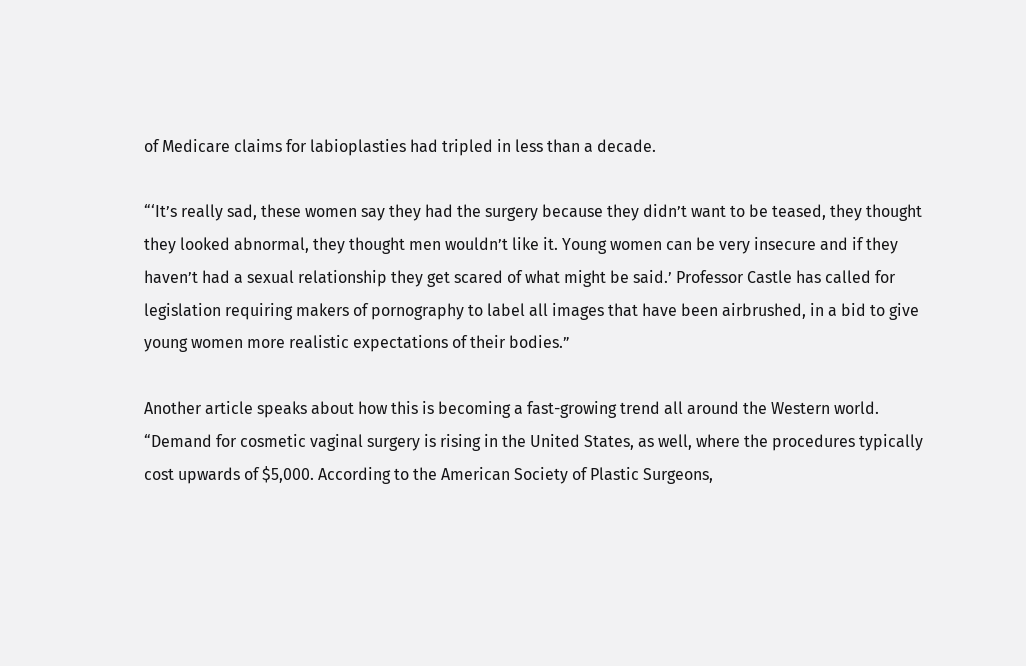of Medicare claims for labioplasties had tripled in less than a decade.

“‘It’s really sad, these women say they had the surgery because they didn’t want to be teased, they thought they looked abnormal, they thought men wouldn’t like it. Young women can be very insecure and if they haven’t had a sexual relationship they get scared of what might be said.’ Professor Castle has called for legislation requiring makers of pornography to label all images that have been airbrushed, in a bid to give young women more realistic expectations of their bodies.”

Another article speaks about how this is becoming a fast-growing trend all around the Western world. “Demand for cosmetic vaginal surgery is rising in the United States, as well, where the procedures typically cost upwards of $5,000. According to the American Society of Plastic Surgeons,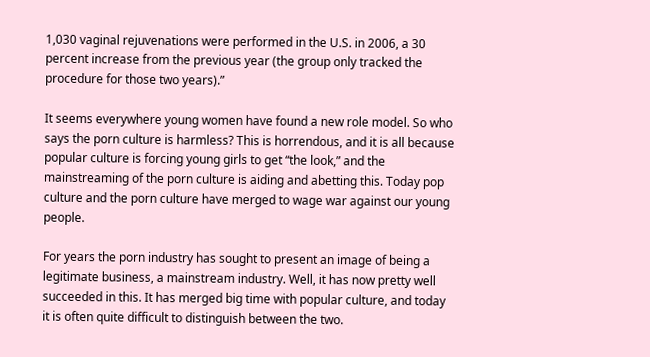1,030 vaginal rejuvenations were performed in the U.S. in 2006, a 30 percent increase from the previous year (the group only tracked the procedure for those two years).”

It seems everywhere young women have found a new role model. So who says the porn culture is harmless? This is horrendous, and it is all because popular culture is forcing young girls to get “the look,” and the mainstreaming of the porn culture is aiding and abetting this. Today pop culture and the porn culture have merged to wage war against our young people.

For years the porn industry has sought to present an image of being a legitimate business, a mainstream industry. Well, it has now pretty well succeeded in this. It has merged big time with popular culture, and today it is often quite difficult to distinguish between the two.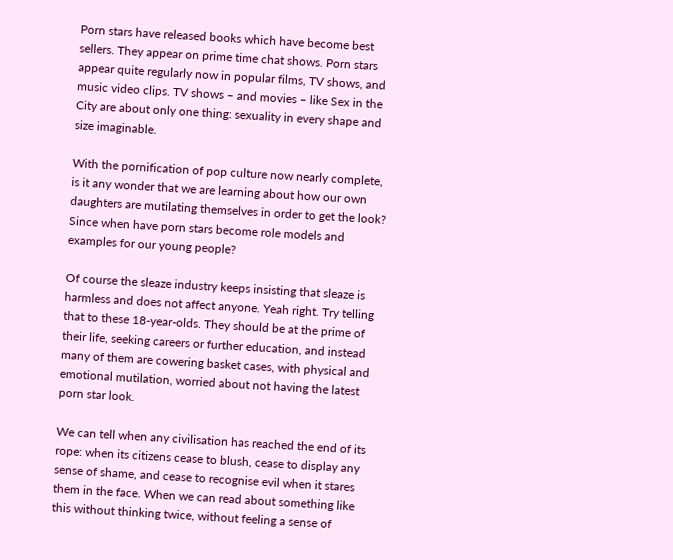Porn stars have released books which have become best sellers. They appear on prime time chat shows. Porn stars appear quite regularly now in popular films, TV shows, and music video clips. TV shows – and movies – like Sex in the City are about only one thing: sexuality in every shape and size imaginable.

With the pornification of pop culture now nearly complete, is it any wonder that we are learning about how our own daughters are mutilating themselves in order to get the look? Since when have porn stars become role models and examples for our young people?

Of course the sleaze industry keeps insisting that sleaze is harmless and does not affect anyone. Yeah right. Try telling that to these 18-year-olds. They should be at the prime of their life, seeking careers or further education, and instead many of them are cowering basket cases, with physical and emotional mutilation, worried about not having the latest porn star look.

We can tell when any civilisation has reached the end of its rope: when its citizens cease to blush, cease to display any sense of shame, and cease to recognise evil when it stares them in the face. When we can read about something like this without thinking twice, without feeling a sense of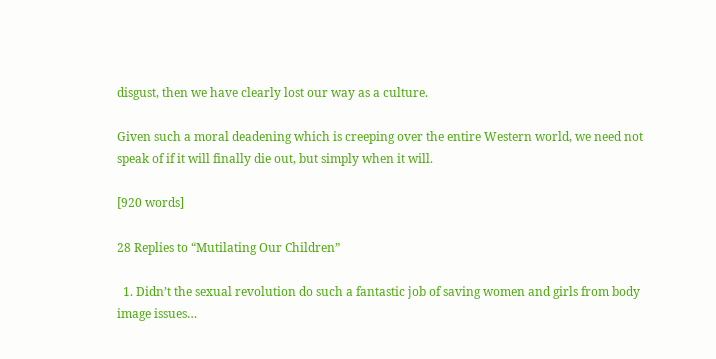disgust, then we have clearly lost our way as a culture.

Given such a moral deadening which is creeping over the entire Western world, we need not speak of if it will finally die out, but simply when it will.

[920 words]

28 Replies to “Mutilating Our Children”

  1. Didn’t the sexual revolution do such a fantastic job of saving women and girls from body image issues…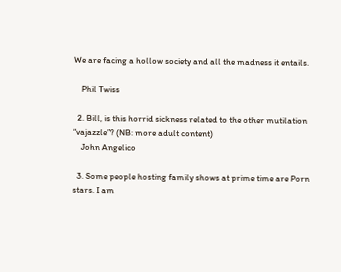We are facing a hollow society and all the madness it entails.

    Phil Twiss

  2. Bill, is this horrid sickness related to the other mutilation “vajazzle”? (NB: more adult content)
    John Angelico

  3. Some people hosting family shows at prime time are Porn stars. I am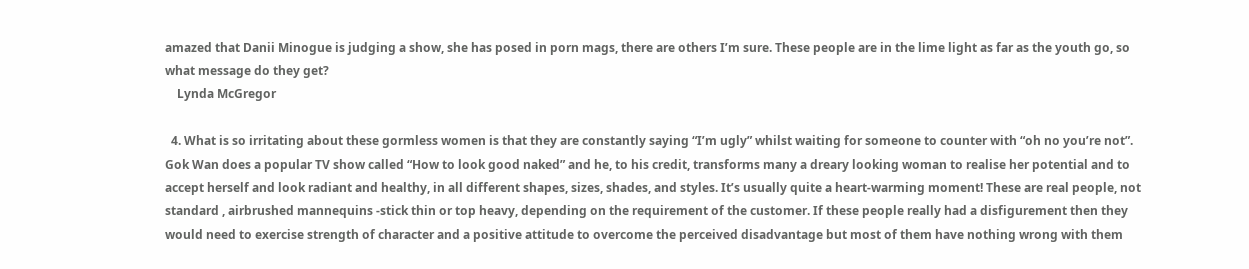amazed that Danii Minogue is judging a show, she has posed in porn mags, there are others I’m sure. These people are in the lime light as far as the youth go, so what message do they get?
    Lynda McGregor

  4. What is so irritating about these gormless women is that they are constantly saying “I’m ugly” whilst waiting for someone to counter with “oh no you’re not”. Gok Wan does a popular TV show called “How to look good naked” and he, to his credit, transforms many a dreary looking woman to realise her potential and to accept herself and look radiant and healthy, in all different shapes, sizes, shades, and styles. It’s usually quite a heart-warming moment! These are real people, not standard , airbrushed mannequins -stick thin or top heavy, depending on the requirement of the customer. If these people really had a disfigurement then they would need to exercise strength of character and a positive attitude to overcome the perceived disadvantage but most of them have nothing wrong with them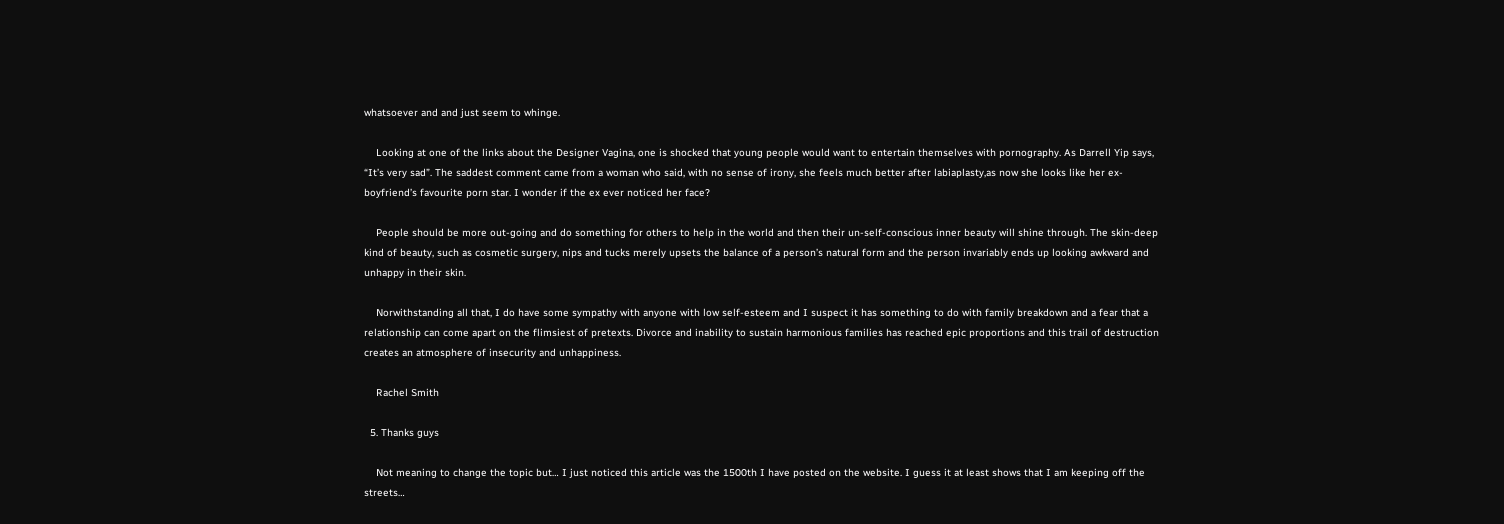whatsoever and and just seem to whinge.

    Looking at one of the links about the Designer Vagina, one is shocked that young people would want to entertain themselves with pornography. As Darrell Yip says, “It’s very sad”. The saddest comment came from a woman who said, with no sense of irony, she feels much better after labiaplasty,as now she looks like her ex-boyfriend’s favourite porn star. I wonder if the ex ever noticed her face?

    People should be more out-going and do something for others to help in the world and then their un-self-conscious inner beauty will shine through. The skin-deep kind of beauty, such as cosmetic surgery, nips and tucks merely upsets the balance of a person’s natural form and the person invariably ends up looking awkward and unhappy in their skin.

    Norwithstanding all that, I do have some sympathy with anyone with low self-esteem and I suspect it has something to do with family breakdown and a fear that a relationship can come apart on the flimsiest of pretexts. Divorce and inability to sustain harmonious families has reached epic proportions and this trail of destruction creates an atmosphere of insecurity and unhappiness.

    Rachel Smith

  5. Thanks guys

    Not meaning to change the topic but… I just noticed this article was the 1500th I have posted on the website. I guess it at least shows that I am keeping off the streets…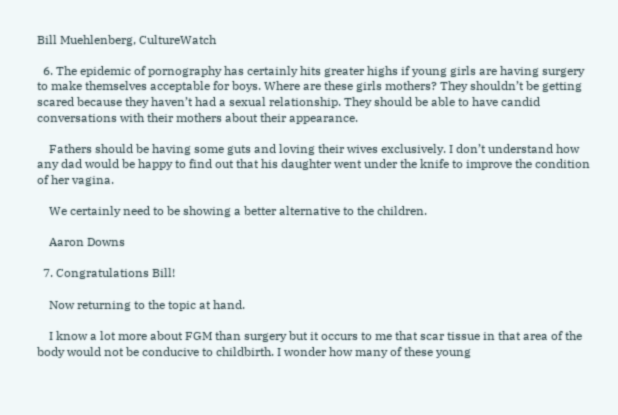Bill Muehlenberg, CultureWatch

  6. The epidemic of pornography has certainly hits greater highs if young girls are having surgery to make themselves acceptable for boys. Where are these girls mothers? They shouldn’t be getting scared because they haven’t had a sexual relationship. They should be able to have candid conversations with their mothers about their appearance.

    Fathers should be having some guts and loving their wives exclusively. I don’t understand how any dad would be happy to find out that his daughter went under the knife to improve the condition of her vagina.

    We certainly need to be showing a better alternative to the children.

    Aaron Downs

  7. Congratulations Bill!

    Now returning to the topic at hand.

    I know a lot more about FGM than surgery but it occurs to me that scar tissue in that area of the body would not be conducive to childbirth. I wonder how many of these young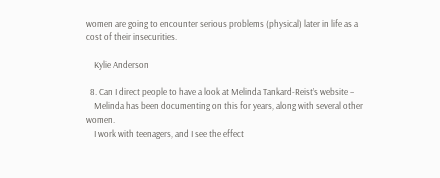women are going to encounter serious problems (physical) later in life as a cost of their insecurities.

    Kylie Anderson

  8. Can I direct people to have a look at Melinda Tankard-Reist’s website –
    Melinda has been documenting on this for years, along with several other women.
    I work with teenagers, and I see the effect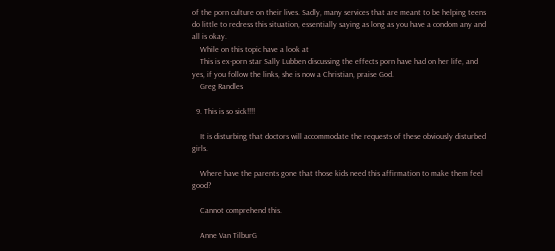of the porn culture on their lives. Sadly, many services that are meant to be helping teens do little to redress this situation, essentially saying as long as you have a condom any and all is okay.
    While on this topic have a look at
    This is ex-porn star Sally Lubben discussing the effects porn have had on her life, and yes, if you follow the links, she is now a Christian, praise God.
    Greg Randles

  9. This is so sick!!!!

    It is disturbing that doctors will accommodate the requests of these obviously disturbed girls.

    Where have the parents gone that those kids need this affirmation to make them feel good?

    Cannot comprehend this.

    Anne Van TilburG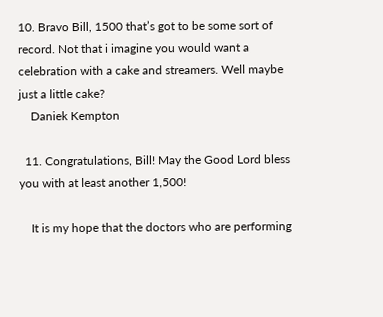10. Bravo Bill, 1500 that’s got to be some sort of record. Not that i imagine you would want a celebration with a cake and streamers. Well maybe just a little cake?
    Daniek Kempton

  11. Congratulations, Bill! May the Good Lord bless you with at least another 1,500!

    It is my hope that the doctors who are performing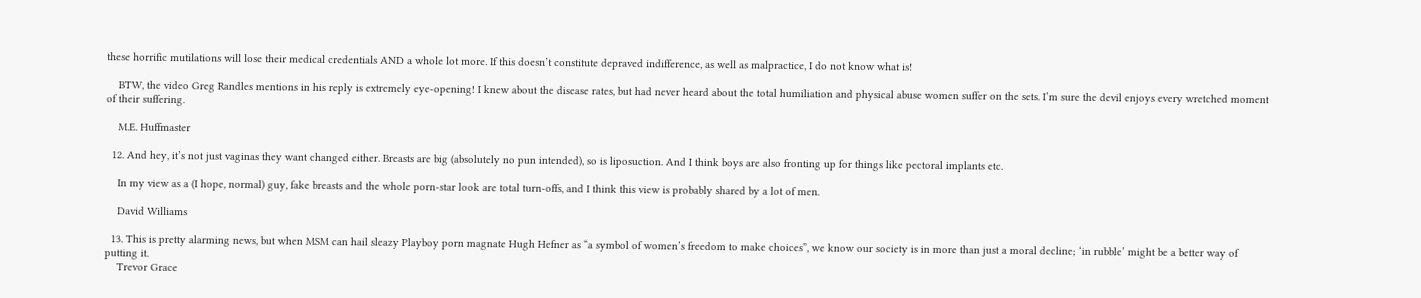these horrific mutilations will lose their medical credentials AND a whole lot more. If this doesn’t constitute depraved indifference, as well as malpractice, I do not know what is!

    BTW, the video Greg Randles mentions in his reply is extremely eye-opening! I knew about the disease rates, but had never heard about the total humiliation and physical abuse women suffer on the sets. I’m sure the devil enjoys every wretched moment of their suffering.

    M.E. Huffmaster

  12. And hey, it’s not just vaginas they want changed either. Breasts are big (absolutely no pun intended), so is liposuction. And I think boys are also fronting up for things like pectoral implants etc.

    In my view as a (I hope, normal) guy, fake breasts and the whole porn-star look are total turn-offs, and I think this view is probably shared by a lot of men.

    David Williams

  13. This is pretty alarming news, but when MSM can hail sleazy Playboy porn magnate Hugh Hefner as “a symbol of women’s freedom to make choices”, we know our society is in more than just a moral decline; ‘in rubble’ might be a better way of putting it.
    Trevor Grace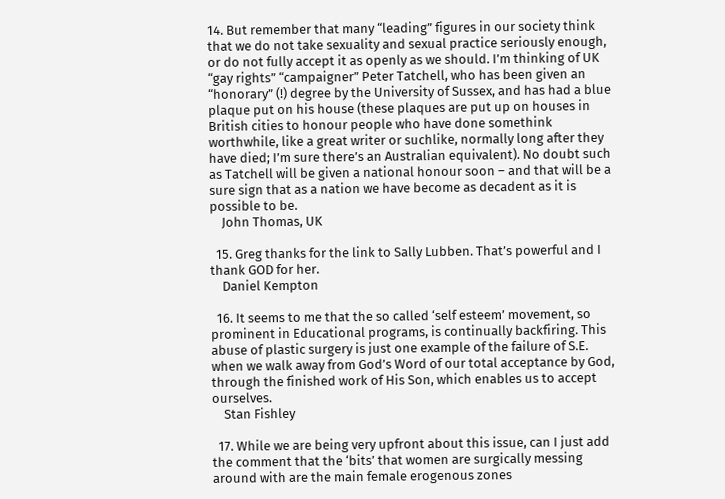14. But remember that many “leading” figures in our society think that we do not take sexuality and sexual practice seriously enough, or do not fully accept it as openly as we should. I’m thinking of UK “gay rights” “campaigner” Peter Tatchell, who has been given an “honorary” (!) degree by the University of Sussex, and has had a blue plaque put on his house (these plaques are put up on houses in British cities to honour people who have done somethink worthwhile, like a great writer or suchlike, normally long after they have died; I’m sure there’s an Australian equivalent). No doubt such as Tatchell will be given a national honour soon – and that will be a sure sign that as a nation we have become as decadent as it is possible to be.
    John Thomas, UK

  15. Greg thanks for the link to Sally Lubben. That’s powerful and I thank GOD for her.
    Daniel Kempton

  16. It seems to me that the so called ‘self esteem’ movement, so prominent in Educational programs, is continually backfiring. This abuse of plastic surgery is just one example of the failure of S.E. when we walk away from God’s Word of our total acceptance by God, through the finished work of His Son, which enables us to accept ourselves.
    Stan Fishley

  17. While we are being very upfront about this issue, can I just add the comment that the ‘bits’ that women are surgically messing around with are the main female erogenous zones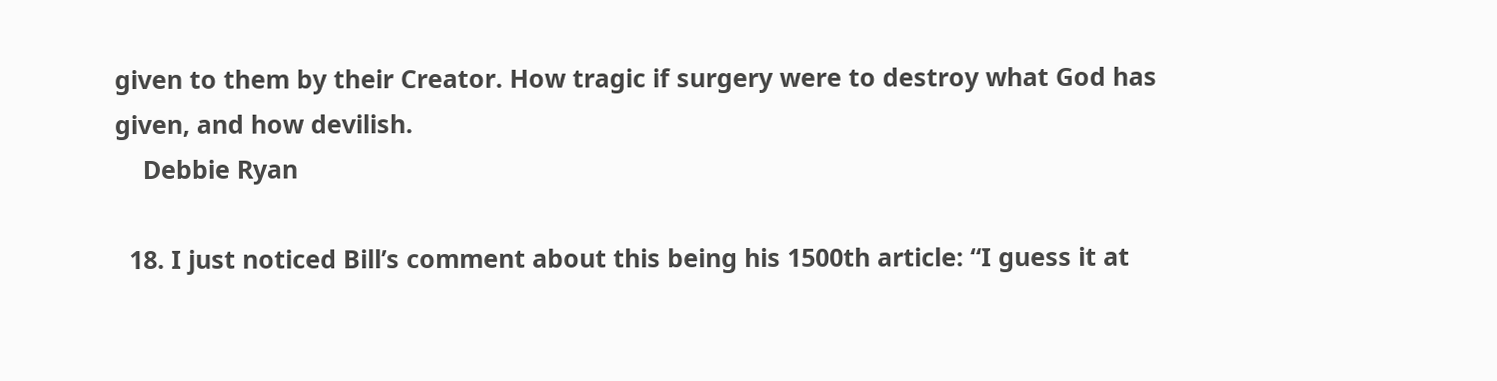given to them by their Creator. How tragic if surgery were to destroy what God has given, and how devilish.
    Debbie Ryan

  18. I just noticed Bill’s comment about this being his 1500th article: “I guess it at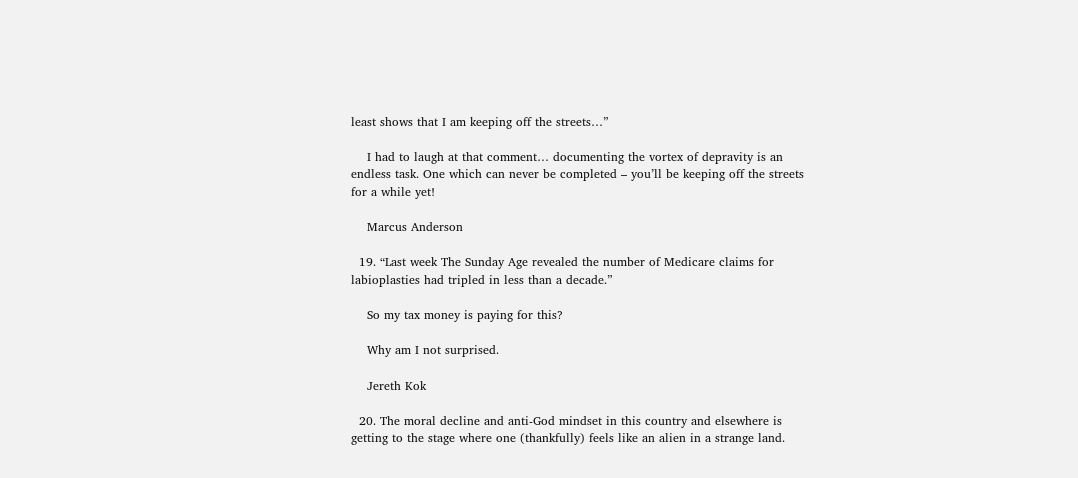least shows that I am keeping off the streets…”

    I had to laugh at that comment… documenting the vortex of depravity is an endless task. One which can never be completed – you’ll be keeping off the streets for a while yet!

    Marcus Anderson

  19. “Last week The Sunday Age revealed the number of Medicare claims for labioplasties had tripled in less than a decade.”

    So my tax money is paying for this?

    Why am I not surprised.

    Jereth Kok

  20. The moral decline and anti-God mindset in this country and elsewhere is getting to the stage where one (thankfully) feels like an alien in a strange land.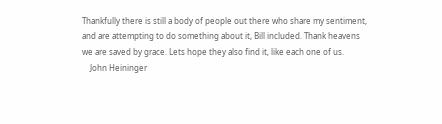Thankfully there is still a body of people out there who share my sentiment, and are attempting to do something about it, Bill included. Thank heavens we are saved by grace. Lets hope they also find it, like each one of us.
    John Heininger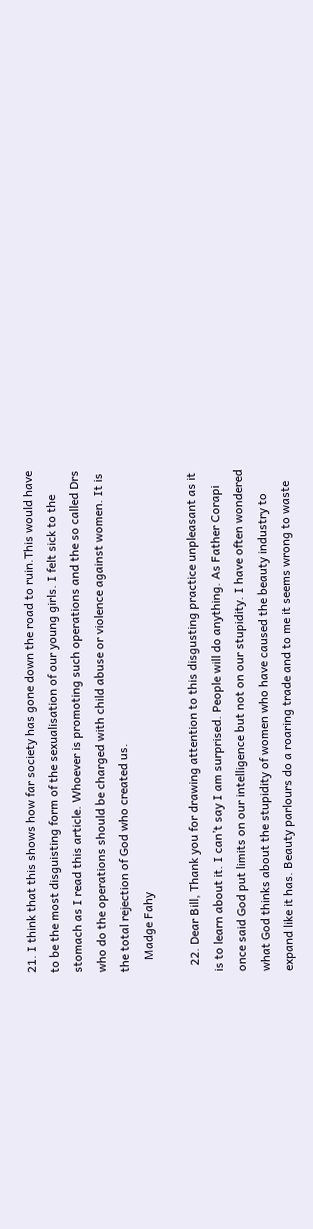21. I think that this shows how far society has gone down the road to ruin.This would have to be the most disguisting form of the sexualisation of our young girls. I felt sick to the stomach as I read this article. Whoever is promoting such operations and the so called Drs who do the operations should be charged with child abuse or violence against women. It is the total rejection of God who created us.
    Madge Fahy

  22. Dear Bill, Thank you for drawing attention to this disgusting practice unpleasant as it is to learn about it. I can’t say I am surprised. People will do anything. As Father Corapi once said God put limits on our intelligence but not on our stupidity. I have often wondered what God thinks about the stupidity of women who have caused the beauty industry to expand like it has. Beauty parlours do a roaring trade and to me it seems wrong to waste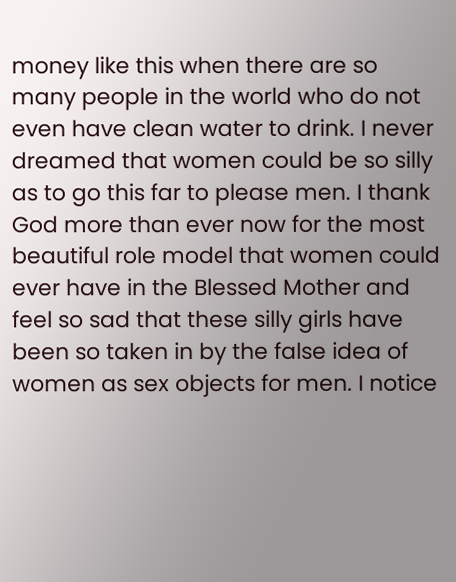money like this when there are so many people in the world who do not even have clean water to drink. I never dreamed that women could be so silly as to go this far to please men. I thank God more than ever now for the most beautiful role model that women could ever have in the Blessed Mother and feel so sad that these silly girls have been so taken in by the false idea of women as sex objects for men. I notice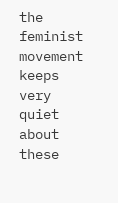the feminist movement keeps very quiet about these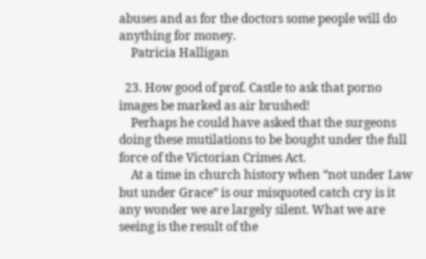abuses and as for the doctors some people will do anything for money.
    Patricia Halligan

  23. How good of prof. Castle to ask that porno images be marked as air brushed!
    Perhaps he could have asked that the surgeons doing these mutilations to be bought under the full force of the Victorian Crimes Act.
    At a time in church history when “not under Law but under Grace” is our misquoted catch cry is it any wonder we are largely silent. What we are seeing is the result of the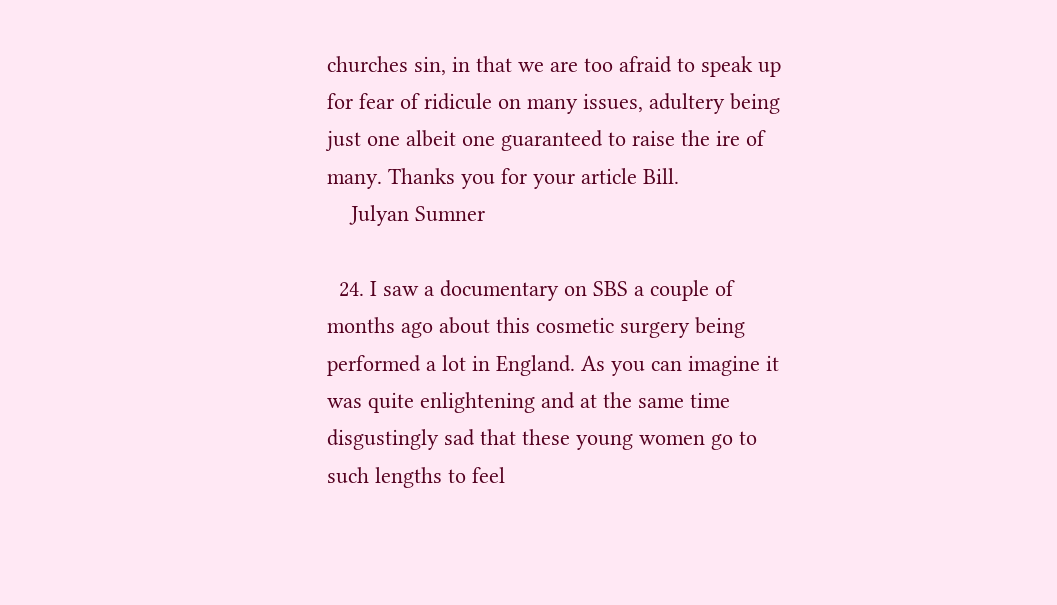churches sin, in that we are too afraid to speak up for fear of ridicule on many issues, adultery being just one albeit one guaranteed to raise the ire of many. Thanks you for your article Bill.
    Julyan Sumner

  24. I saw a documentary on SBS a couple of months ago about this cosmetic surgery being performed a lot in England. As you can imagine it was quite enlightening and at the same time disgustingly sad that these young women go to such lengths to feel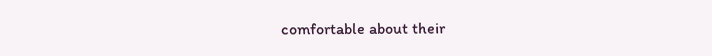comfortable about their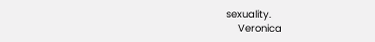sexuality.
    Veronica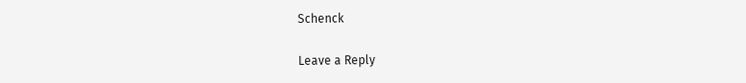Schenck

Leave a Reply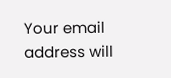Your email address will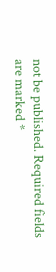not be published. Required fields are marked *